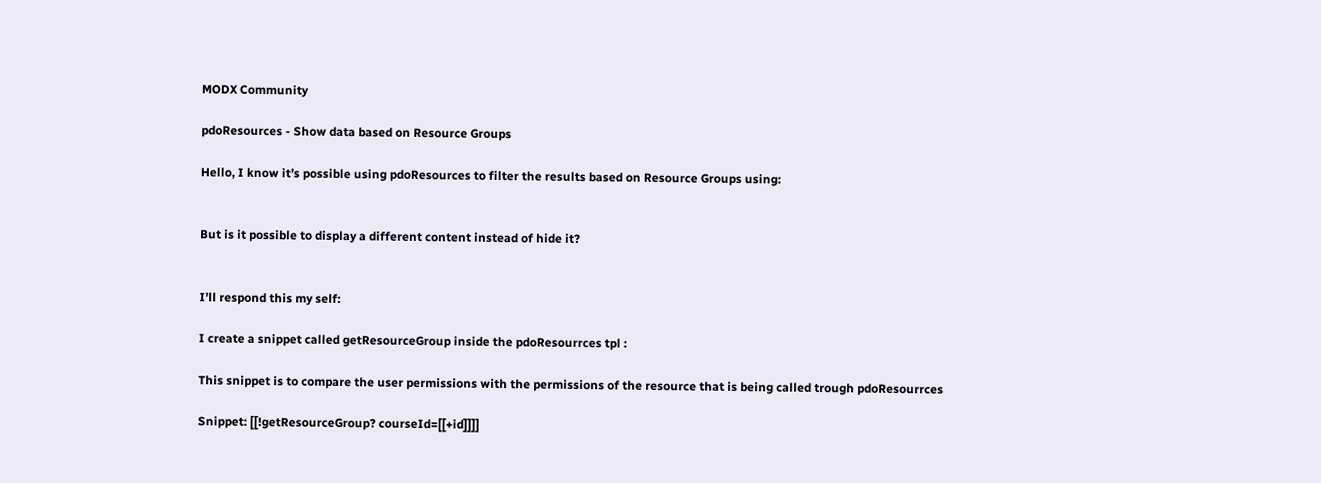MODX Community

pdoResources - Show data based on Resource Groups

Hello, I know it’s possible using pdoResources to filter the results based on Resource Groups using:


But is it possible to display a different content instead of hide it?


I’ll respond this my self:

I create a snippet called getResourceGroup inside the pdoResourrces tpl :

This snippet is to compare the user permissions with the permissions of the resource that is being called trough pdoResourrces

Snippet: [[!getResourceGroup? courseId=[[+id]]]]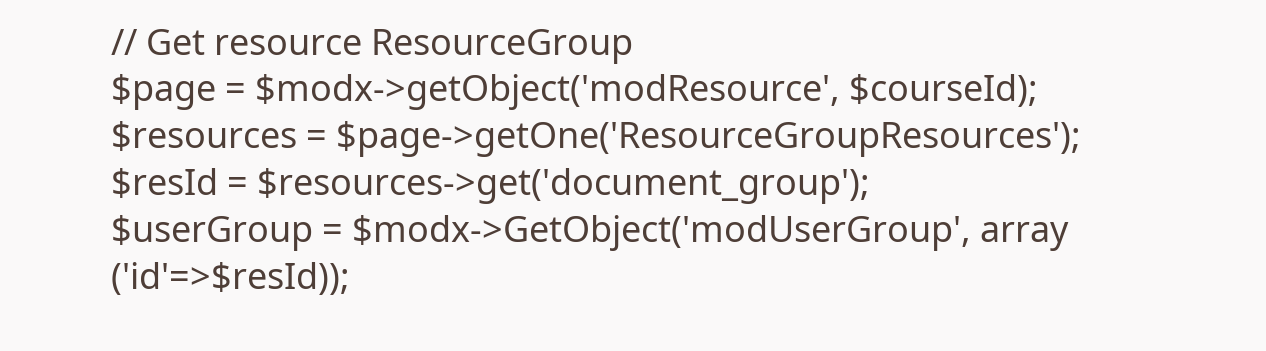// Get resource ResourceGroup
$page = $modx->getObject('modResource', $courseId);
$resources = $page->getOne('ResourceGroupResources');
$resId = $resources->get('document_group');
$userGroup = $modx->GetObject('modUserGroup', array ('id'=>$resId));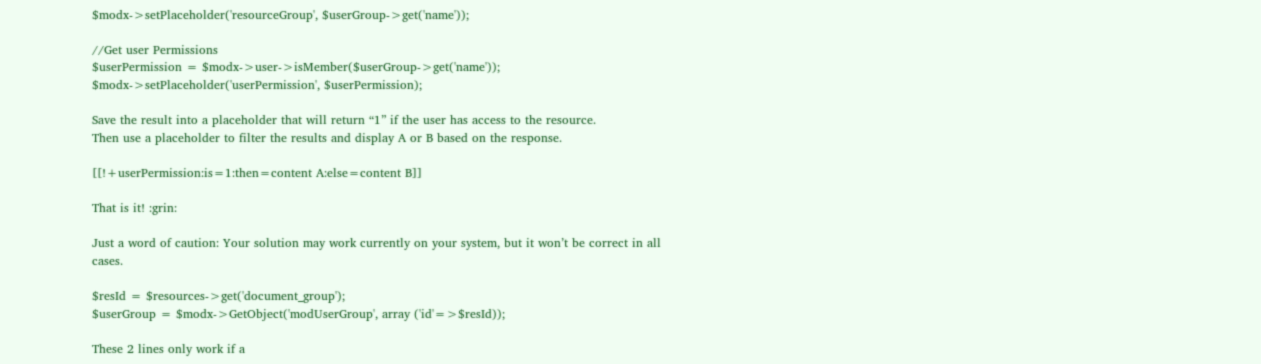$modx->setPlaceholder('resourceGroup', $userGroup->get('name'));

//Get user Permissions
$userPermission = $modx->user->isMember($userGroup->get('name'));
$modx->setPlaceholder('userPermission', $userPermission);

Save the result into a placeholder that will return “1” if the user has access to the resource.
Then use a placeholder to filter the results and display A or B based on the response.

[[!+userPermission:is=1:then=content A:else=content B]]

That is it! :grin:

Just a word of caution: Your solution may work currently on your system, but it won’t be correct in all cases.

$resId = $resources->get('document_group');
$userGroup = $modx->GetObject('modUserGroup', array ('id'=>$resId));

These 2 lines only work if a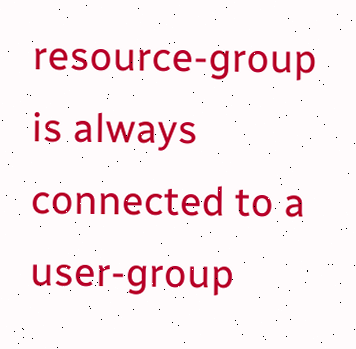resource-group is always connected to a user-group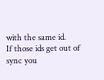with the same id.
If those ids get out of sync you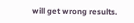will get wrong results.